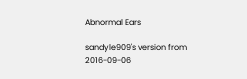Abnormal Ears

sandyle909's version from 2016-09-06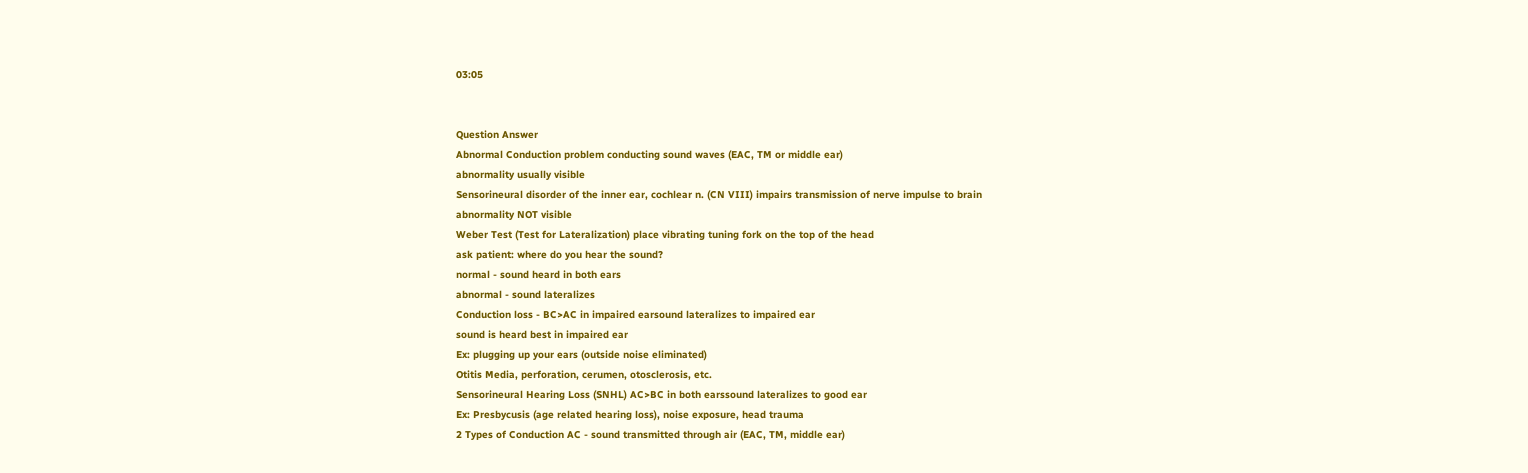03:05


Question Answer
Abnormal Conduction problem conducting sound waves (EAC, TM or middle ear)
abnormality usually visible
Sensorineural disorder of the inner ear, cochlear n. (CN VIII) impairs transmission of nerve impulse to brain
abnormality NOT visible
Weber Test (Test for Lateralization) place vibrating tuning fork on the top of the head
ask patient: where do you hear the sound?
normal - sound heard in both ears
abnormal - sound lateralizes
Conduction loss - BC>AC in impaired earsound lateralizes to impaired ear
sound is heard best in impaired ear
Ex: plugging up your ears (outside noise eliminated)
Otitis Media, perforation, cerumen, otosclerosis, etc.
Sensorineural Hearing Loss (SNHL) AC>BC in both earssound lateralizes to good ear
Ex: Presbycusis (age related hearing loss), noise exposure, head trauma
2 Types of Conduction AC - sound transmitted through air (EAC, TM, middle ear)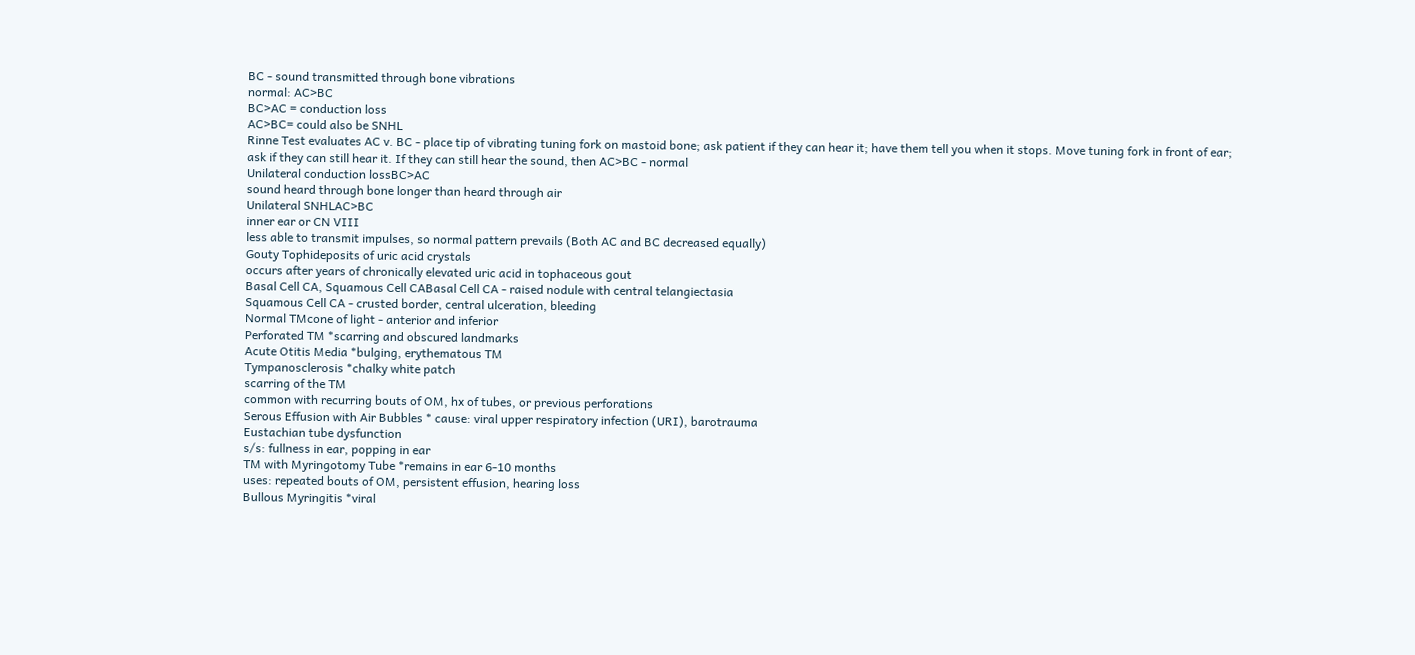BC - sound transmitted through bone vibrations
normal: AC>BC
BC>AC = conduction loss
AC>BC= could also be SNHL
Rinne Test evaluates AC v. BC - place tip of vibrating tuning fork on mastoid bone; ask patient if they can hear it; have them tell you when it stops. Move tuning fork in front of ear; ask if they can still hear it. If they can still hear the sound, then AC>BC - normal
Unilateral conduction lossBC>AC
sound heard through bone longer than heard through air
Unilateral SNHLAC>BC
inner ear or CN VIII
less able to transmit impulses, so normal pattern prevails (Both AC and BC decreased equally)
Gouty Tophideposits of uric acid crystals
occurs after years of chronically elevated uric acid in tophaceous gout
Basal Cell CA, Squamous Cell CABasal Cell CA - raised nodule with central telangiectasia
Squamous Cell CA - crusted border, central ulceration, bleeding
Normal TMcone of light - anterior and inferior
Perforated TM *scarring and obscured landmarks
Acute Otitis Media *bulging, erythematous TM
Tympanosclerosis *chalky white patch
scarring of the TM
common with recurring bouts of OM, hx of tubes, or previous perforations
Serous Effusion with Air Bubbles * cause: viral upper respiratory infection (URI), barotrauma
Eustachian tube dysfunction
s/s: fullness in ear, popping in ear
TM with Myringotomy Tube *remains in ear 6-10 months
uses: repeated bouts of OM, persistent effusion, hearing loss
Bullous Myringitis *viral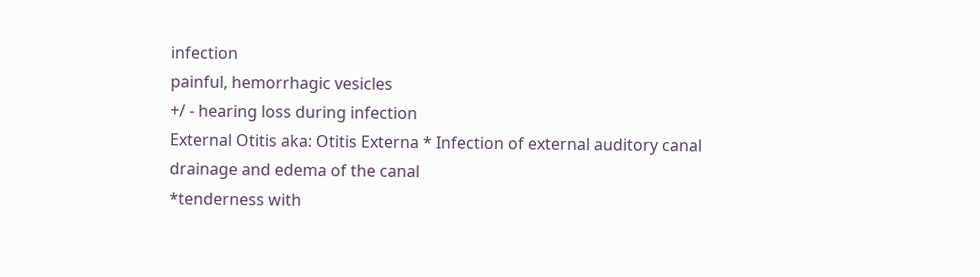infection
painful, hemorrhagic vesicles
+/ - hearing loss during infection
External Otitis aka: Otitis Externa * Infection of external auditory canal
drainage and edema of the canal
*tenderness with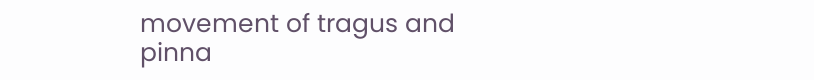movement of tragus and pinna